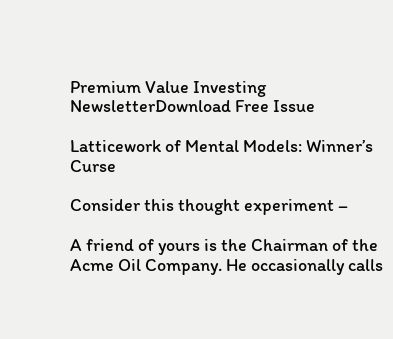Premium Value Investing NewsletterDownload Free Issue

Latticework of Mental Models: Winner’s Curse

Consider this thought experiment –

A friend of yours is the Chairman of the Acme Oil Company. He occasionally calls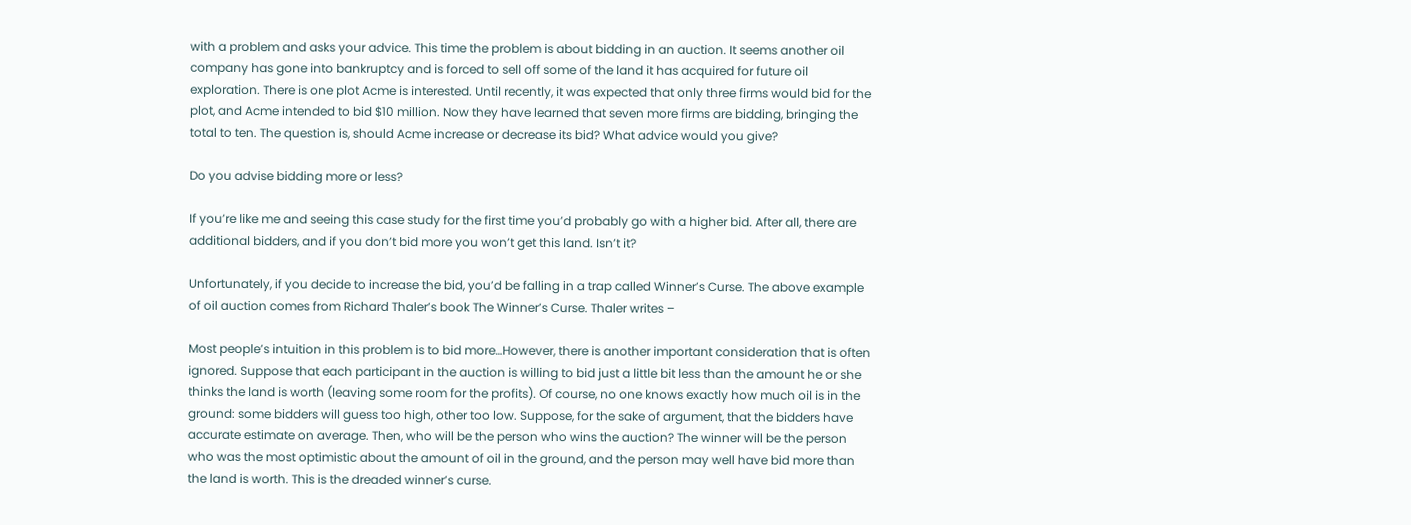with a problem and asks your advice. This time the problem is about bidding in an auction. It seems another oil company has gone into bankruptcy and is forced to sell off some of the land it has acquired for future oil exploration. There is one plot Acme is interested. Until recently, it was expected that only three firms would bid for the plot, and Acme intended to bid $10 million. Now they have learned that seven more firms are bidding, bringing the total to ten. The question is, should Acme increase or decrease its bid? What advice would you give?

Do you advise bidding more or less?

If you’re like me and seeing this case study for the first time you’d probably go with a higher bid. After all, there are additional bidders, and if you don’t bid more you won’t get this land. Isn’t it?

Unfortunately, if you decide to increase the bid, you’d be falling in a trap called Winner’s Curse. The above example of oil auction comes from Richard Thaler’s book The Winner’s Curse. Thaler writes –

Most people’s intuition in this problem is to bid more…However, there is another important consideration that is often ignored. Suppose that each participant in the auction is willing to bid just a little bit less than the amount he or she thinks the land is worth (leaving some room for the profits). Of course, no one knows exactly how much oil is in the ground: some bidders will guess too high, other too low. Suppose, for the sake of argument, that the bidders have accurate estimate on average. Then, who will be the person who wins the auction? The winner will be the person who was the most optimistic about the amount of oil in the ground, and the person may well have bid more than the land is worth. This is the dreaded winner’s curse.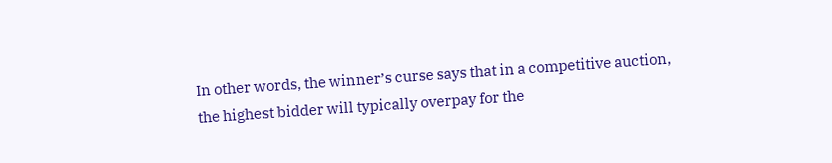In other words, the winner’s curse says that in a competitive auction, the highest bidder will typically overpay for the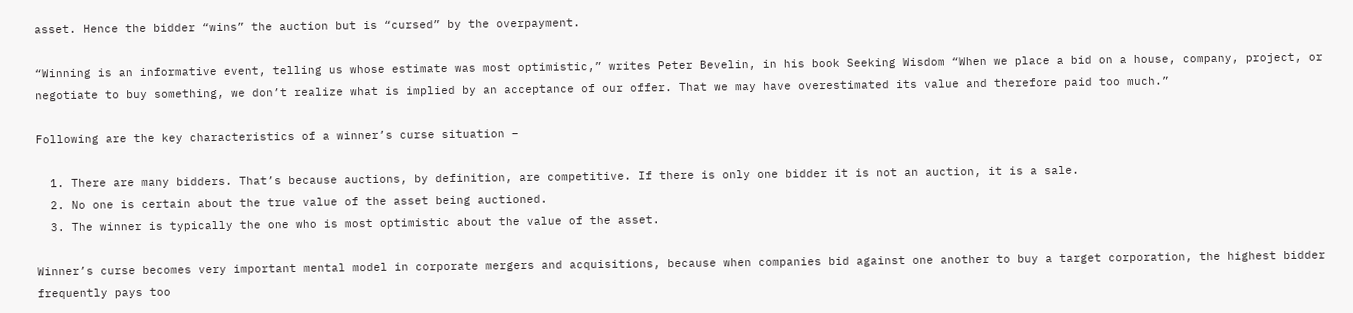asset. Hence the bidder “wins” the auction but is “cursed” by the overpayment.

“Winning is an informative event, telling us whose estimate was most optimistic,” writes Peter Bevelin, in his book Seeking Wisdom “When we place a bid on a house, company, project, or negotiate to buy something, we don’t realize what is implied by an acceptance of our offer. That we may have overestimated its value and therefore paid too much.”

Following are the key characteristics of a winner’s curse situation –

  1. There are many bidders. That’s because auctions, by definition, are competitive. If there is only one bidder it is not an auction, it is a sale.
  2. No one is certain about the true value of the asset being auctioned.
  3. The winner is typically the one who is most optimistic about the value of the asset.

Winner’s curse becomes very important mental model in corporate mergers and acquisitions, because when companies bid against one another to buy a target corporation, the highest bidder frequently pays too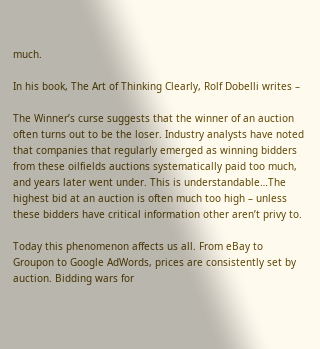much.

In his book, The Art of Thinking Clearly, Rolf Dobelli writes –

The Winner’s curse suggests that the winner of an auction often turns out to be the loser. Industry analysts have noted that companies that regularly emerged as winning bidders from these oilfields auctions systematically paid too much, and years later went under. This is understandable…The highest bid at an auction is often much too high – unless these bidders have critical information other aren’t privy to.

Today this phenomenon affects us all. From eBay to Groupon to Google AdWords, prices are consistently set by auction. Bidding wars for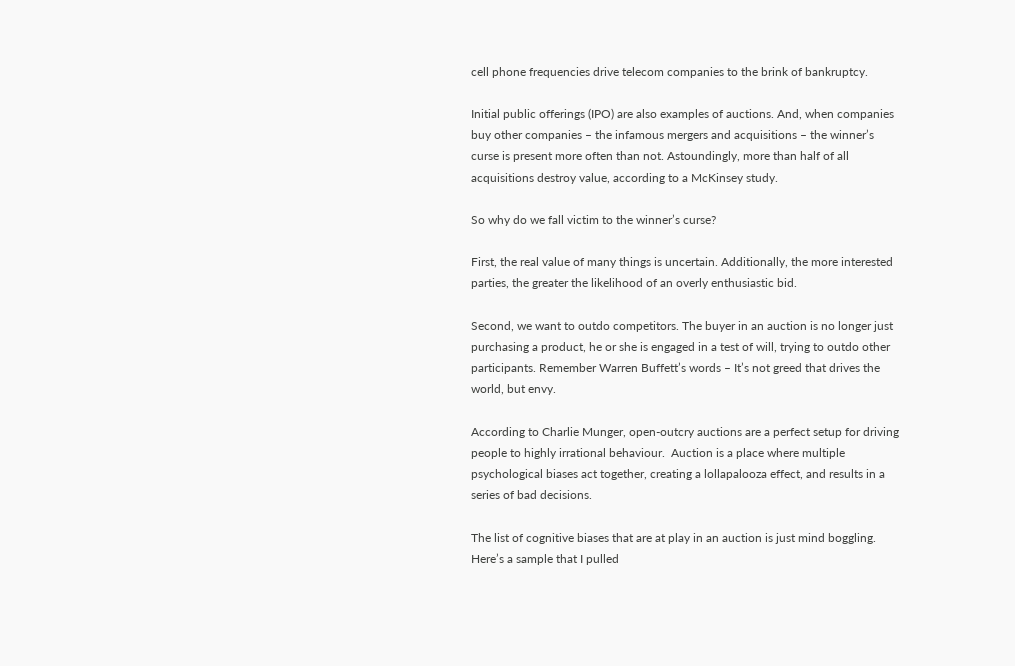cell phone frequencies drive telecom companies to the brink of bankruptcy.

Initial public offerings (IPO) are also examples of auctions. And, when companies buy other companies – the infamous mergers and acquisitions – the winner’s curse is present more often than not. Astoundingly, more than half of all acquisitions destroy value, according to a McKinsey study.

So why do we fall victim to the winner’s curse?

First, the real value of many things is uncertain. Additionally, the more interested parties, the greater the likelihood of an overly enthusiastic bid.

Second, we want to outdo competitors. The buyer in an auction is no longer just purchasing a product, he or she is engaged in a test of will, trying to outdo other participants. Remember Warren Buffett’s words – It’s not greed that drives the world, but envy.

According to Charlie Munger, open-outcry auctions are a perfect setup for driving people to highly irrational behaviour.  Auction is a place where multiple psychological biases act together, creating a lollapalooza effect, and results in a series of bad decisions.

The list of cognitive biases that are at play in an auction is just mind boggling. Here’s a sample that I pulled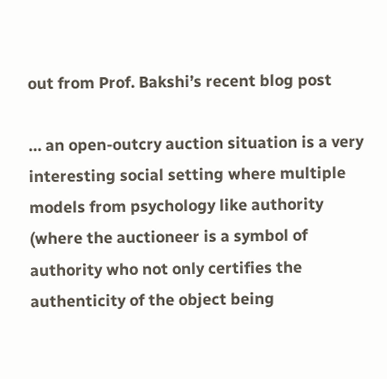out from Prof. Bakshi’s recent blog post

… an open-outcry auction situation is a very interesting social setting where multiple models from psychology like authority (where the auctioneer is a symbol of authority who not only certifies the authenticity of the object being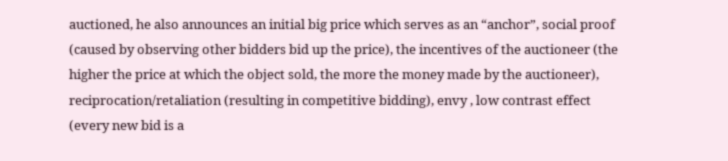auctioned, he also announces an initial big price which serves as an “anchor”, social proof (caused by observing other bidders bid up the price), the incentives of the auctioneer (the higher the price at which the object sold, the more the money made by the auctioneer), reciprocation/retaliation (resulting in competitive bidding), envy , low contrast effect (every new bid is a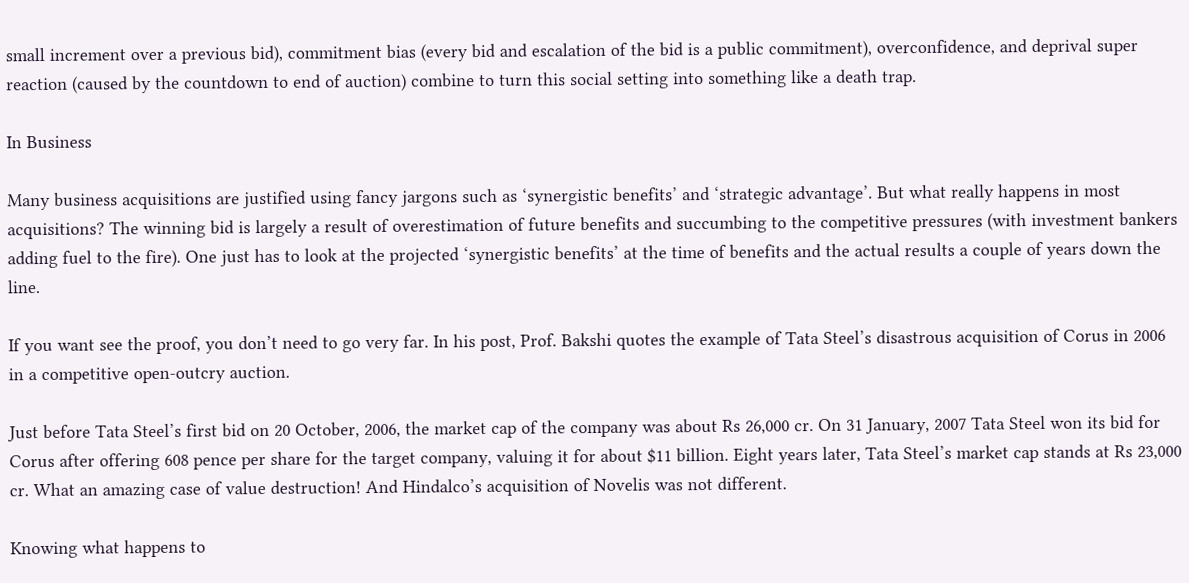small increment over a previous bid), commitment bias (every bid and escalation of the bid is a public commitment), overconfidence, and deprival super reaction (caused by the countdown to end of auction) combine to turn this social setting into something like a death trap.

In Business

Many business acquisitions are justified using fancy jargons such as ‘synergistic benefits’ and ‘strategic advantage’. But what really happens in most acquisitions? The winning bid is largely a result of overestimation of future benefits and succumbing to the competitive pressures (with investment bankers adding fuel to the fire). One just has to look at the projected ‘synergistic benefits’ at the time of benefits and the actual results a couple of years down the line.

If you want see the proof, you don’t need to go very far. In his post, Prof. Bakshi quotes the example of Tata Steel’s disastrous acquisition of Corus in 2006 in a competitive open-outcry auction.

Just before Tata Steel’s first bid on 20 October, 2006, the market cap of the company was about Rs 26,000 cr. On 31 January, 2007 Tata Steel won its bid for Corus after offering 608 pence per share for the target company, valuing it for about $11 billion. Eight years later, Tata Steel’s market cap stands at Rs 23,000 cr. What an amazing case of value destruction! And Hindalco’s acquisition of Novelis was not different.

Knowing what happens to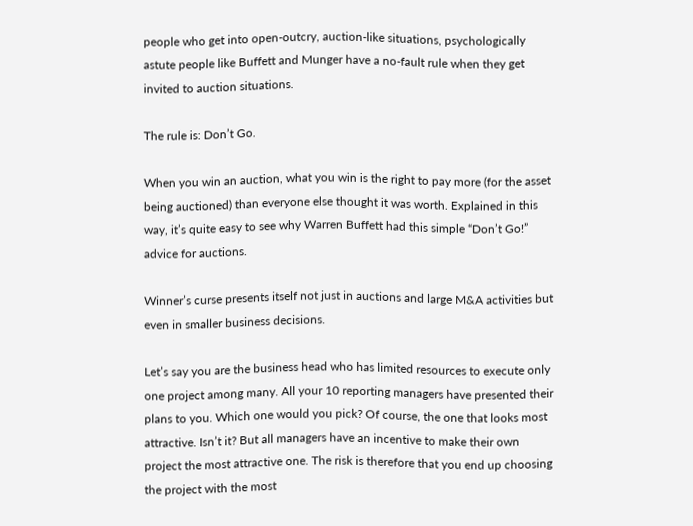people who get into open-outcry, auction-like situations, psychologically astute people like Buffett and Munger have a no-fault rule when they get invited to auction situations.

The rule is: Don’t Go.

When you win an auction, what you win is the right to pay more (for the asset being auctioned) than everyone else thought it was worth. Explained in this way, it’s quite easy to see why Warren Buffett had this simple “Don’t Go!” advice for auctions.

Winner’s curse presents itself not just in auctions and large M&A activities but even in smaller business decisions.

Let’s say you are the business head who has limited resources to execute only one project among many. All your 10 reporting managers have presented their plans to you. Which one would you pick? Of course, the one that looks most attractive. Isn’t it? But all managers have an incentive to make their own project the most attractive one. The risk is therefore that you end up choosing the project with the most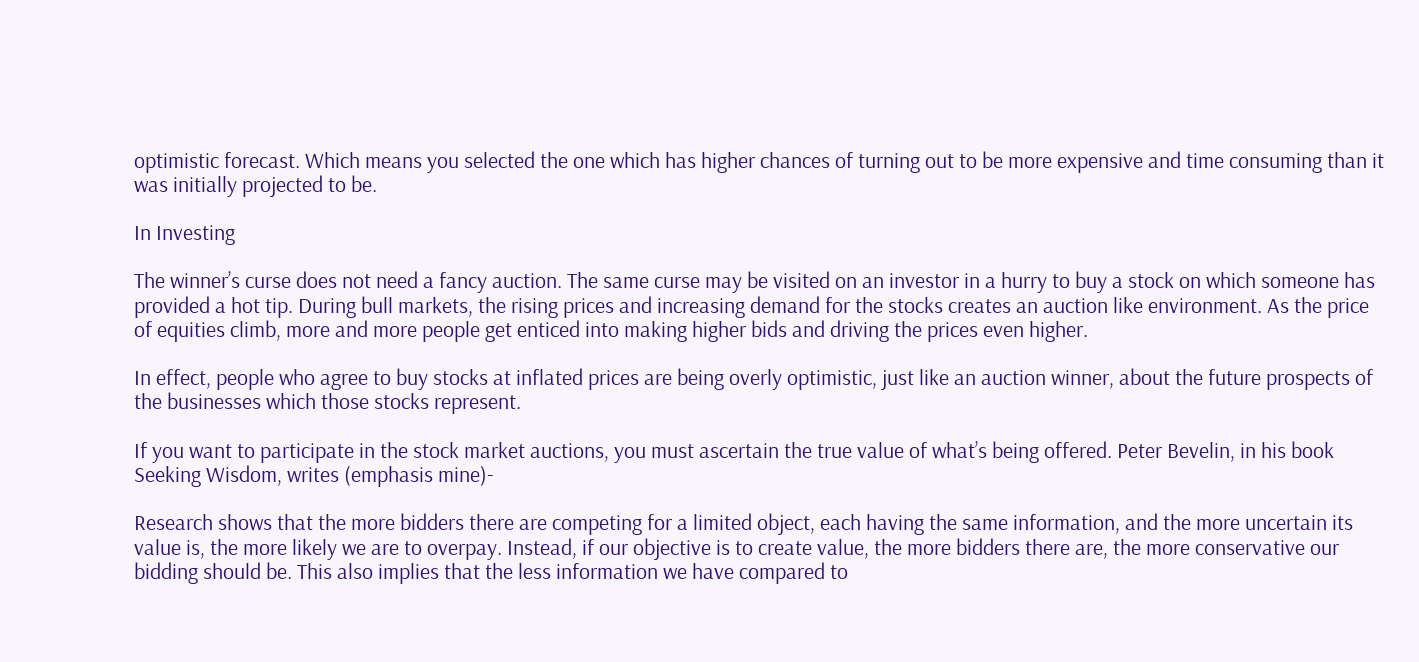optimistic forecast. Which means you selected the one which has higher chances of turning out to be more expensive and time consuming than it was initially projected to be.

In Investing

The winner’s curse does not need a fancy auction. The same curse may be visited on an investor in a hurry to buy a stock on which someone has provided a hot tip. During bull markets, the rising prices and increasing demand for the stocks creates an auction like environment. As the price of equities climb, more and more people get enticed into making higher bids and driving the prices even higher.

In effect, people who agree to buy stocks at inflated prices are being overly optimistic, just like an auction winner, about the future prospects of the businesses which those stocks represent.

If you want to participate in the stock market auctions, you must ascertain the true value of what’s being offered. Peter Bevelin, in his book Seeking Wisdom, writes (emphasis mine)-

Research shows that the more bidders there are competing for a limited object, each having the same information, and the more uncertain its value is, the more likely we are to overpay. Instead, if our objective is to create value, the more bidders there are, the more conservative our bidding should be. This also implies that the less information we have compared to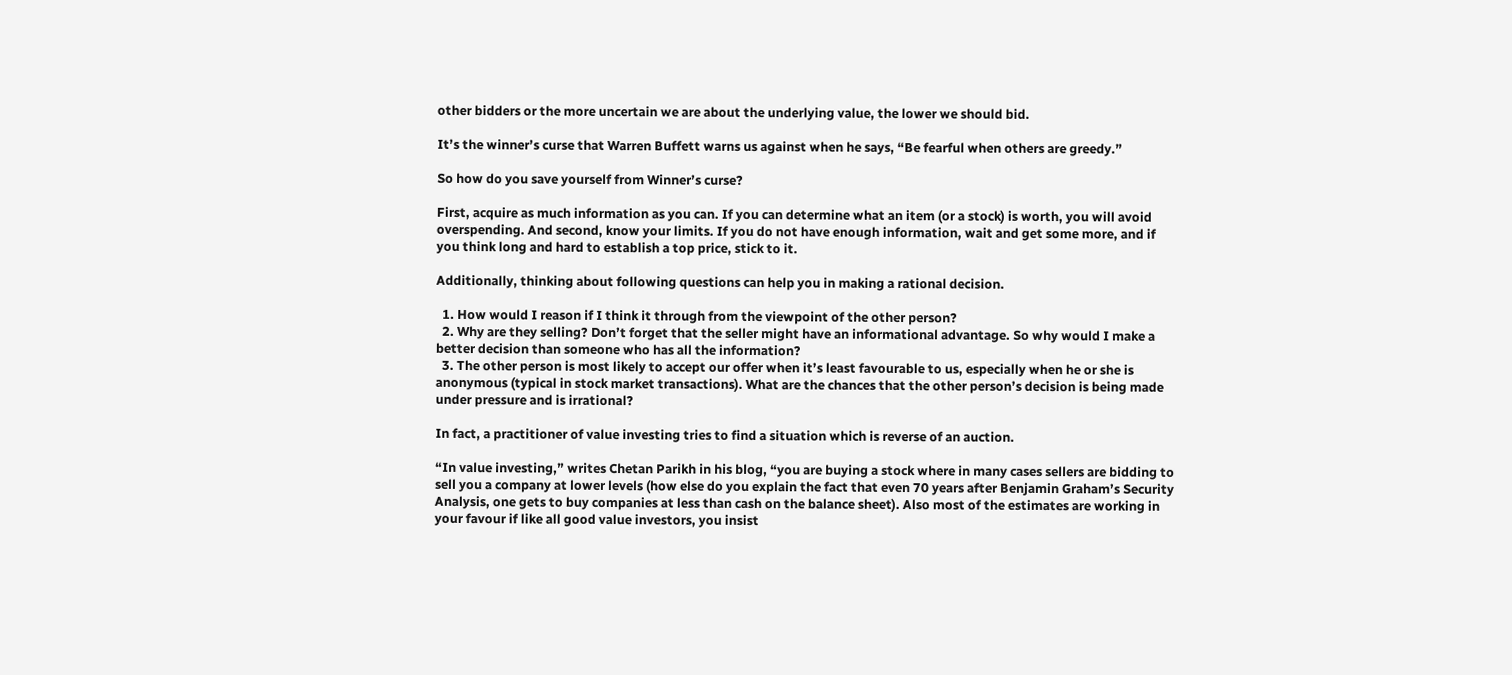other bidders or the more uncertain we are about the underlying value, the lower we should bid.

It’s the winner’s curse that Warren Buffett warns us against when he says, “Be fearful when others are greedy.”

So how do you save yourself from Winner’s curse?

First, acquire as much information as you can. If you can determine what an item (or a stock) is worth, you will avoid overspending. And second, know your limits. If you do not have enough information, wait and get some more, and if you think long and hard to establish a top price, stick to it.

Additionally, thinking about following questions can help you in making a rational decision.

  1. How would I reason if I think it through from the viewpoint of the other person?
  2. Why are they selling? Don’t forget that the seller might have an informational advantage. So why would I make a better decision than someone who has all the information?
  3. The other person is most likely to accept our offer when it’s least favourable to us, especially when he or she is anonymous (typical in stock market transactions). What are the chances that the other person’s decision is being made under pressure and is irrational?

In fact, a practitioner of value investing tries to find a situation which is reverse of an auction.

“In value investing,” writes Chetan Parikh in his blog, “you are buying a stock where in many cases sellers are bidding to sell you a company at lower levels (how else do you explain the fact that even 70 years after Benjamin Graham’s Security Analysis, one gets to buy companies at less than cash on the balance sheet). Also most of the estimates are working in your favour if like all good value investors, you insist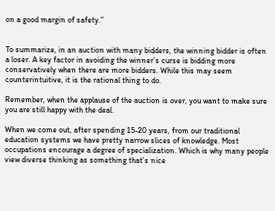on a good margin of safety.”


To summarize, in an auction with many bidders, the winning bidder is often a loser. A key factor in avoiding the winner’s curse is bidding more conservatively when there are more bidders. While this may seem counterintuitive, it is the rational thing to do.

Remember, when the applause of the auction is over, you want to make sure you are still happy with the deal.

When we come out, after spending 15-20 years, from our traditional education systems we have pretty narrow slices of knowledge. Most occupations encourage a degree of specialization. Which is why many people view diverse thinking as something that’s nice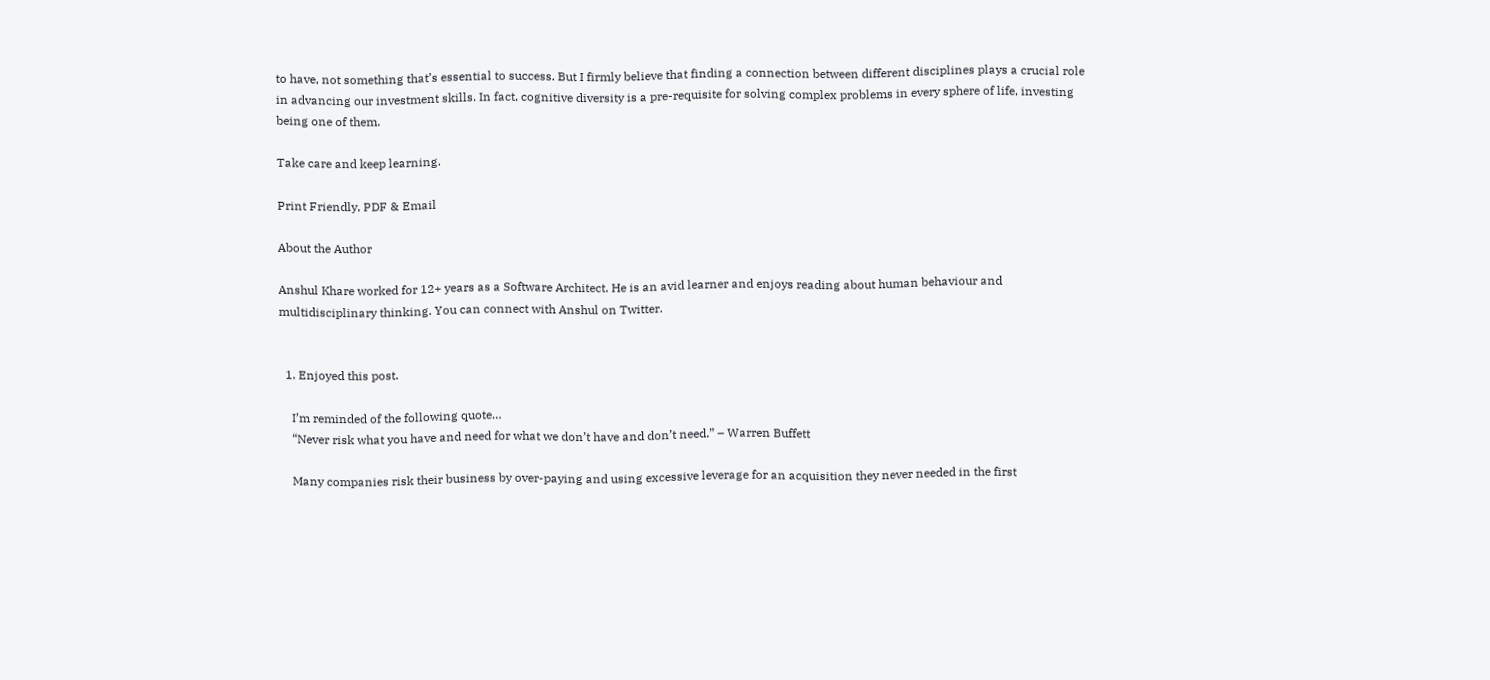to have, not something that’s essential to success. But I firmly believe that finding a connection between different disciplines plays a crucial role in advancing our investment skills. In fact, cognitive diversity is a pre-requisite for solving complex problems in every sphere of life, investing being one of them.

Take care and keep learning.

Print Friendly, PDF & Email

About the Author

Anshul Khare worked for 12+ years as a Software Architect. He is an avid learner and enjoys reading about human behaviour and multidisciplinary thinking. You can connect with Anshul on Twitter.


  1. Enjoyed this post.

    I’m reminded of the following quote…
    “Never risk what you have and need for what we don’t have and don’t need.” – Warren Buffett

    Many companies risk their business by over-paying and using excessive leverage for an acquisition they never needed in the first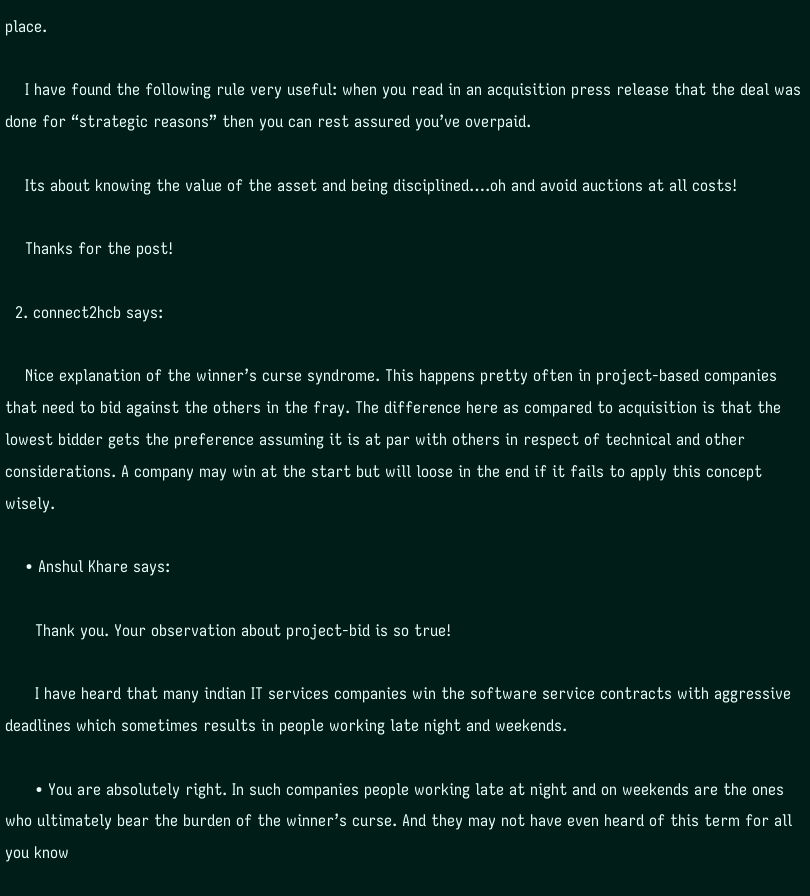place.

    I have found the following rule very useful: when you read in an acquisition press release that the deal was done for “strategic reasons” then you can rest assured you’ve overpaid.

    Its about knowing the value of the asset and being disciplined….oh and avoid auctions at all costs!

    Thanks for the post!

  2. connect2hcb says:

    Nice explanation of the winner’s curse syndrome. This happens pretty often in project-based companies that need to bid against the others in the fray. The difference here as compared to acquisition is that the lowest bidder gets the preference assuming it is at par with others in respect of technical and other considerations. A company may win at the start but will loose in the end if it fails to apply this concept wisely.

    • Anshul Khare says:

      Thank you. Your observation about project-bid is so true!

      I have heard that many indian IT services companies win the software service contracts with aggressive deadlines which sometimes results in people working late night and weekends.

      • You are absolutely right. In such companies people working late at night and on weekends are the ones who ultimately bear the burden of the winner’s curse. And they may not have even heard of this term for all you know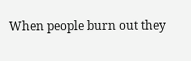When people burn out they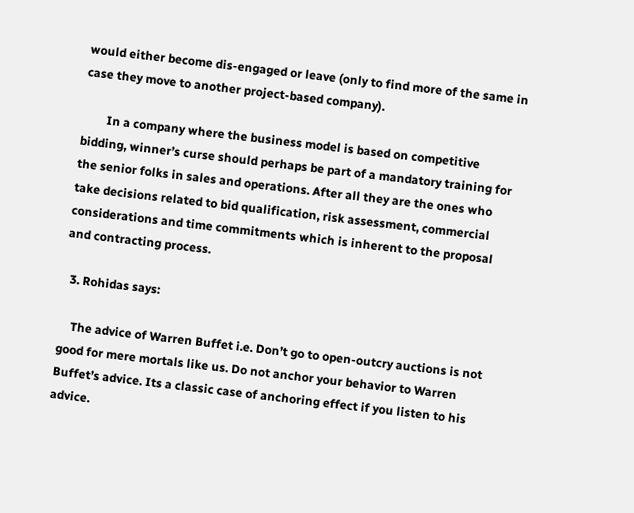would either become dis-engaged or leave (only to find more of the same in case they move to another project-based company).

        In a company where the business model is based on competitive bidding, winner’s curse should perhaps be part of a mandatory training for the senior folks in sales and operations. After all they are the ones who take decisions related to bid qualification, risk assessment, commercial considerations and time commitments which is inherent to the proposal and contracting process.

  3. Rohidas says:

    The advice of Warren Buffet i.e. Don’t go to open-outcry auctions is not good for mere mortals like us. Do not anchor your behavior to Warren Buffet’s advice. Its a classic case of anchoring effect if you listen to his advice.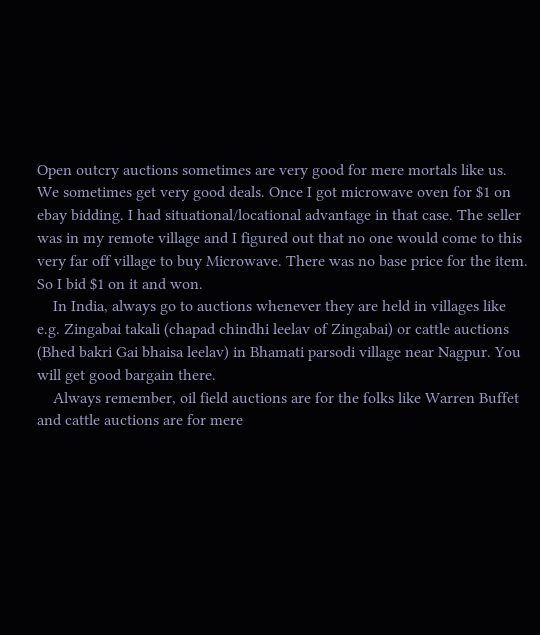Open outcry auctions sometimes are very good for mere mortals like us. We sometimes get very good deals. Once I got microwave oven for $1 on ebay bidding. I had situational/locational advantage in that case. The seller was in my remote village and I figured out that no one would come to this very far off village to buy Microwave. There was no base price for the item. So I bid $1 on it and won.
    In India, always go to auctions whenever they are held in villages like e.g. Zingabai takali (chapad chindhi leelav of Zingabai) or cattle auctions (Bhed bakri Gai bhaisa leelav) in Bhamati parsodi village near Nagpur. You will get good bargain there.
    Always remember, oil field auctions are for the folks like Warren Buffet and cattle auctions are for mere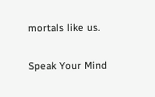mortals like us.

Speak Your Mind